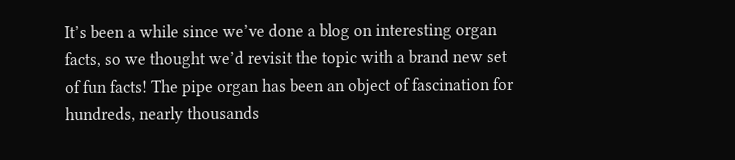It’s been a while since we’ve done a blog on interesting organ facts, so we thought we’d revisit the topic with a brand new set of fun facts! The pipe organ has been an object of fascination for hundreds, nearly thousands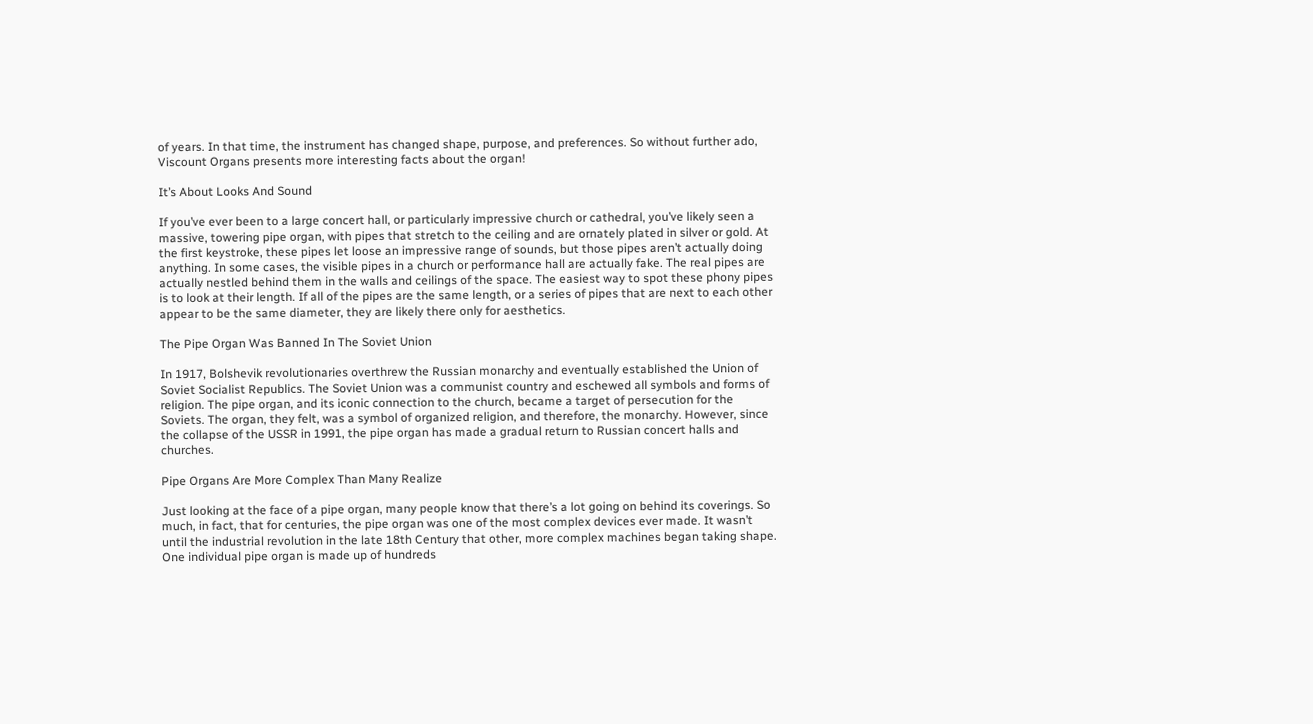of years. In that time, the instrument has changed shape, purpose, and preferences. So without further ado, Viscount Organs presents more interesting facts about the organ!

It’s About Looks And Sound

If you’ve ever been to a large concert hall, or particularly impressive church or cathedral, you’ve likely seen a massive, towering pipe organ, with pipes that stretch to the ceiling and are ornately plated in silver or gold. At the first keystroke, these pipes let loose an impressive range of sounds, but those pipes aren’t actually doing anything. In some cases, the visible pipes in a church or performance hall are actually fake. The real pipes are actually nestled behind them in the walls and ceilings of the space. The easiest way to spot these phony pipes is to look at their length. If all of the pipes are the same length, or a series of pipes that are next to each other appear to be the same diameter, they are likely there only for aesthetics.

The Pipe Organ Was Banned In The Soviet Union

In 1917, Bolshevik revolutionaries overthrew the Russian monarchy and eventually established the Union of Soviet Socialist Republics. The Soviet Union was a communist country and eschewed all symbols and forms of religion. The pipe organ, and its iconic connection to the church, became a target of persecution for the Soviets. The organ, they felt, was a symbol of organized religion, and therefore, the monarchy. However, since the collapse of the USSR in 1991, the pipe organ has made a gradual return to Russian concert halls and churches.

Pipe Organs Are More Complex Than Many Realize

Just looking at the face of a pipe organ, many people know that there’s a lot going on behind its coverings. So much, in fact, that for centuries, the pipe organ was one of the most complex devices ever made. It wasn’t until the industrial revolution in the late 18th Century that other, more complex machines began taking shape. One individual pipe organ is made up of hundreds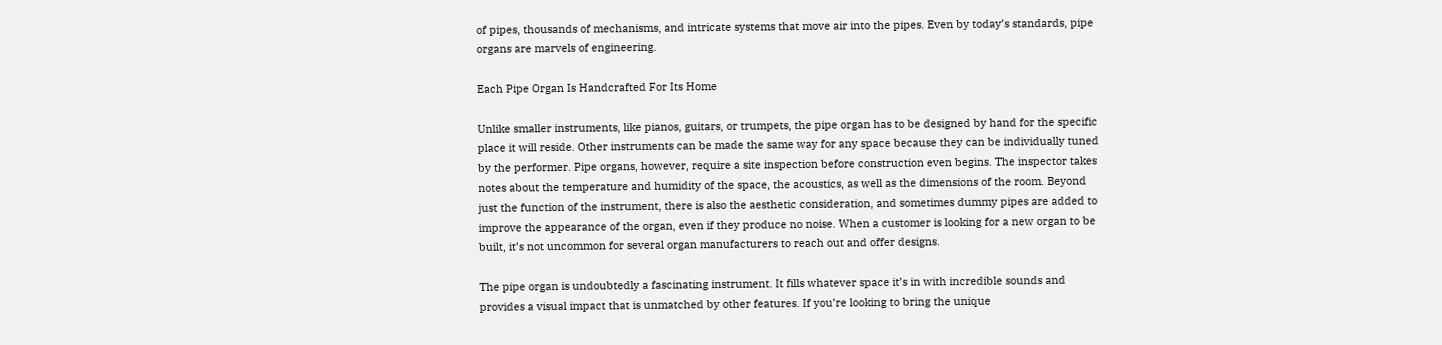of pipes, thousands of mechanisms, and intricate systems that move air into the pipes. Even by today’s standards, pipe organs are marvels of engineering.

Each Pipe Organ Is Handcrafted For Its Home

Unlike smaller instruments, like pianos, guitars, or trumpets, the pipe organ has to be designed by hand for the specific place it will reside. Other instruments can be made the same way for any space because they can be individually tuned by the performer. Pipe organs, however, require a site inspection before construction even begins. The inspector takes notes about the temperature and humidity of the space, the acoustics, as well as the dimensions of the room. Beyond just the function of the instrument, there is also the aesthetic consideration, and sometimes dummy pipes are added to improve the appearance of the organ, even if they produce no noise. When a customer is looking for a new organ to be built, it’s not uncommon for several organ manufacturers to reach out and offer designs.

The pipe organ is undoubtedly a fascinating instrument. It fills whatever space it’s in with incredible sounds and provides a visual impact that is unmatched by other features. If you’re looking to bring the unique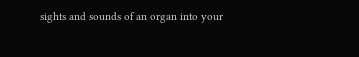sights and sounds of an organ into your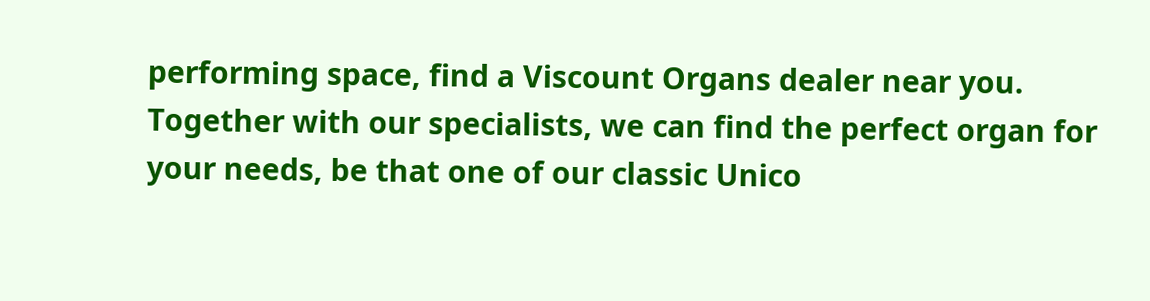performing space, find a Viscount Organs dealer near you. Together with our specialists, we can find the perfect organ for your needs, be that one of our classic Unico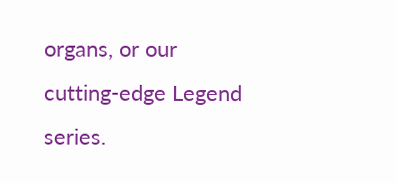organs, or our cutting-edge Legend series.